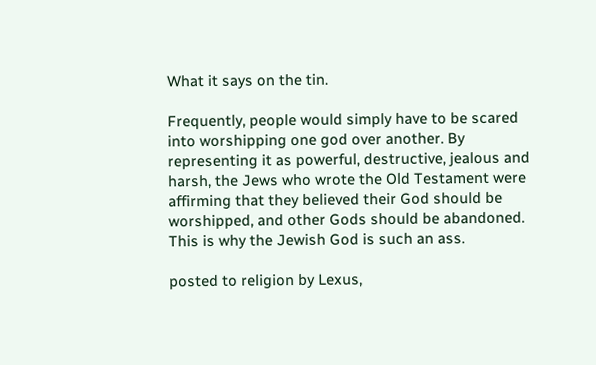What it says on the tin.

Frequently, people would simply have to be scared into worshipping one god over another. By representing it as powerful, destructive, jealous and harsh, the Jews who wrote the Old Testament were affirming that they believed their God should be worshipped, and other Gods should be abandoned. This is why the Jewish God is such an ass.

posted to religion by Lexus,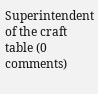Superintendent of the craft table (0 comments)